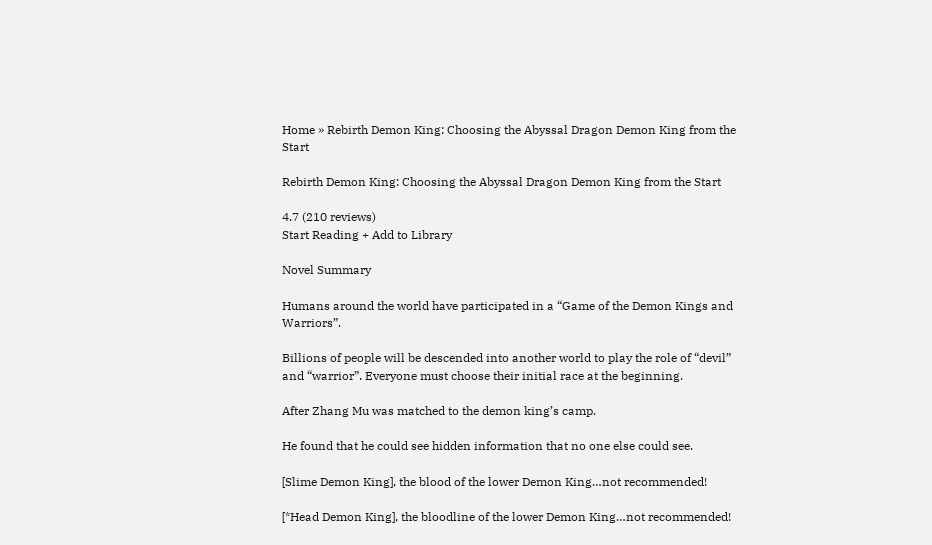Home » Rebirth Demon King: Choosing the Abyssal Dragon Demon King from the Start

Rebirth Demon King: Choosing the Abyssal Dragon Demon King from the Start

4.7 (210 reviews)
Start Reading + Add to Library

Novel Summary

Humans around the world have participated in a “Game of the Demon Kings and Warriors”.

Billions of people will be descended into another world to play the role of “devil” and “warrior”. Everyone must choose their initial race at the beginning.

After Zhang Mu was matched to the demon king’s camp.

He found that he could see hidden information that no one else could see.

[Slime Demon King], the blood of the lower Demon King…not recommended!

[*Head Demon King], the bloodline of the lower Demon King…not recommended!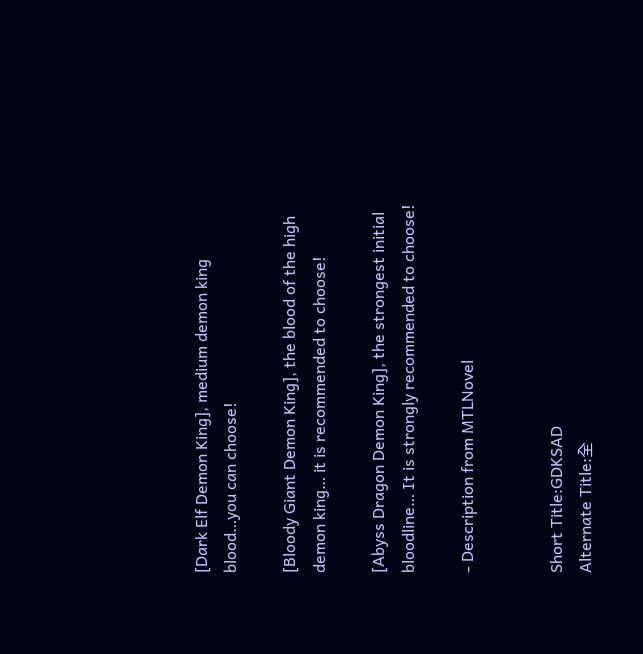[Dark Elf Demon King], medium demon king blood…you can choose!

[Bloody Giant Demon King], the blood of the high demon king… it is recommended to choose!

[Abyss Dragon Demon King], the strongest initial bloodline… It is strongly recommended to choose!

- Description from MTLNovel


Short Title:GDKSAD
Alternate Title:全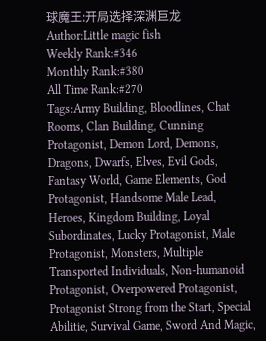球魔王:开局选择深渊巨龙
Author:Little magic fish
Weekly Rank:#346
Monthly Rank:#380
All Time Rank:#270
Tags:Army Building, Bloodlines, Chat Rooms, Clan Building, Cunning Protagonist, Demon Lord, Demons, Dragons, Dwarfs, Elves, Evil Gods, Fantasy World, Game Elements, God Protagonist, Handsome Male Lead, Heroes, Kingdom Building, Loyal Subordinates, Lucky Protagonist, Male Protagonist, Monsters, Multiple Transported Individuals, Non-humanoid Protagonist, Overpowered Protagonist, Protagonist Strong from the Start, Special Abilitie, Survival Game, Sword And Magic,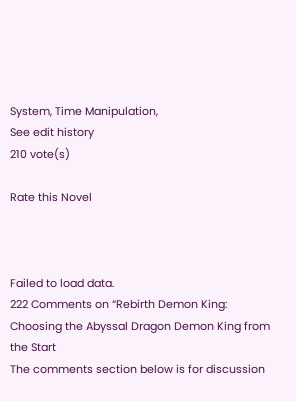System, Time Manipulation,
See edit history
210 vote(s)

Rate this Novel



Failed to load data.
222 Comments on “Rebirth Demon King: Choosing the Abyssal Dragon Demon King from the Start
The comments section below is for discussion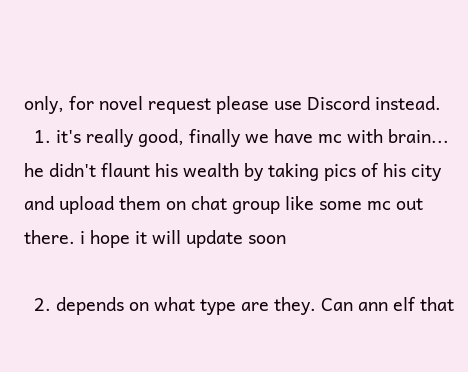only, for novel request please use Discord instead.
  1. it's really good, finally we have mc with brain... he didn't flaunt his wealth by taking pics of his city and upload them on chat group like some mc out there. i hope it will update soon

  2. depends on what type are they. Can ann elf that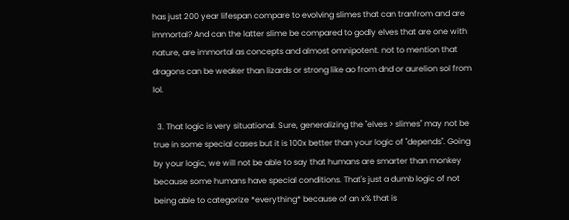has just 200 year lifespan compare to evolving slimes that can tranfrom and are immortal? And can the latter slime be compared to godly elves that are one with nature, are immortal as concepts and almost omnipotent. not to mention that dragons can be weaker than lizards or strong like ao from dnd or aurelion sol from lol.

  3. That logic is very situational. Sure, generalizing the "elves > slimes" may not be true in some special cases but it is 100x better than your logic of "depends". Going by your logic, we will not be able to say that humans are smarter than monkey because some humans have special conditions. That's just a dumb logic of not being able to categorize *everything* because of an x% that is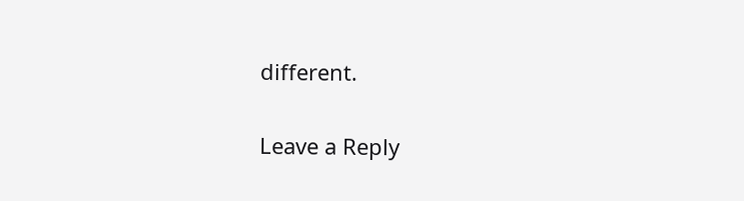different.

Leave a Reply